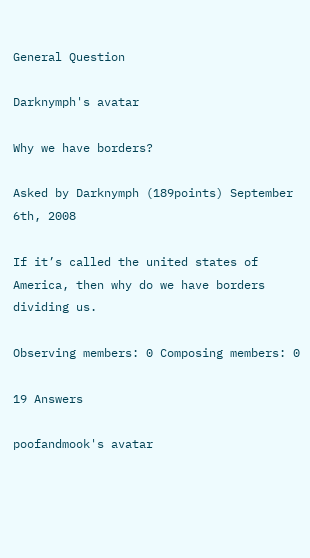General Question

Darknymph's avatar

Why we have borders?

Asked by Darknymph (189points) September 6th, 2008

If it’s called the united states of America, then why do we have borders dividing us.

Observing members: 0 Composing members: 0

19 Answers

poofandmook's avatar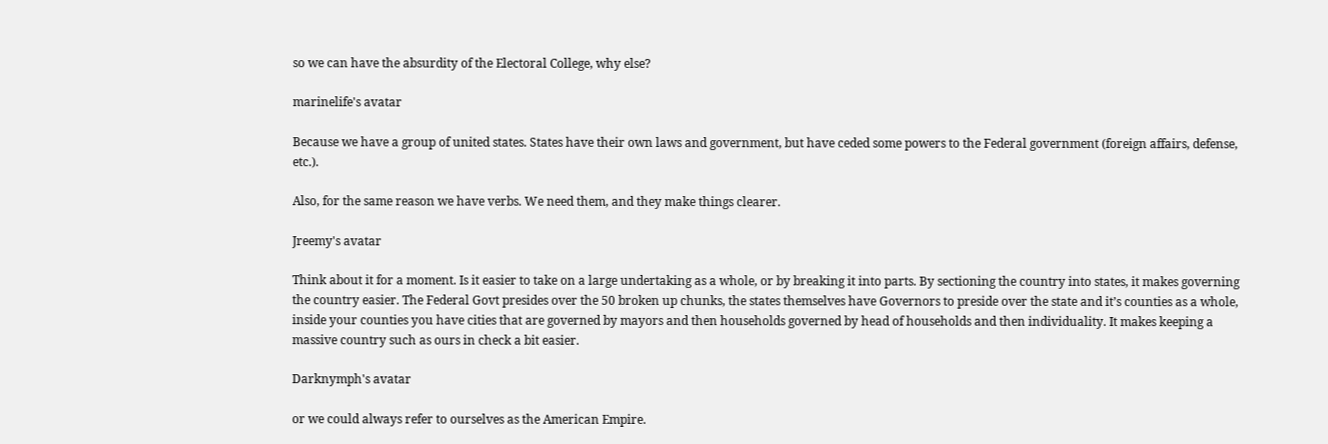so we can have the absurdity of the Electoral College, why else?

marinelife's avatar

Because we have a group of united states. States have their own laws and government, but have ceded some powers to the Federal government (foreign affairs, defense, etc.).

Also, for the same reason we have verbs. We need them, and they make things clearer.

Jreemy's avatar

Think about it for a moment. Is it easier to take on a large undertaking as a whole, or by breaking it into parts. By sectioning the country into states, it makes governing the country easier. The Federal Govt presides over the 50 broken up chunks, the states themselves have Governors to preside over the state and it’s counties as a whole, inside your counties you have cities that are governed by mayors and then households governed by head of households and then individuality. It makes keeping a massive country such as ours in check a bit easier.

Darknymph's avatar

or we could always refer to ourselves as the American Empire.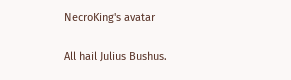NecroKing's avatar

All hail Julius Bushus.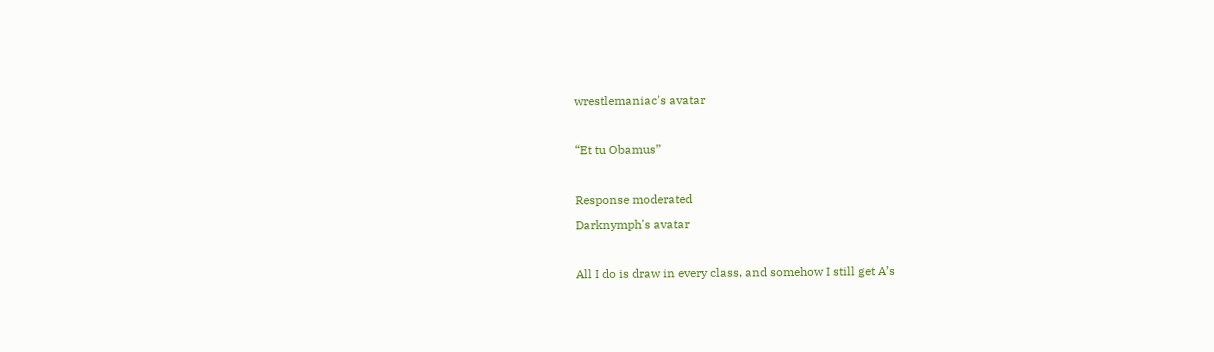wrestlemaniac's avatar

“Et tu Obamus”

Response moderated
Darknymph's avatar

All I do is draw in every class, and somehow I still get A’s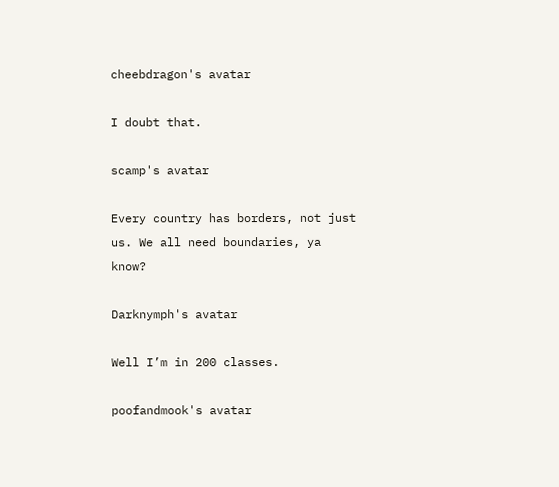cheebdragon's avatar

I doubt that.

scamp's avatar

Every country has borders, not just us. We all need boundaries, ya know?

Darknymph's avatar

Well I’m in 200 classes.

poofandmook's avatar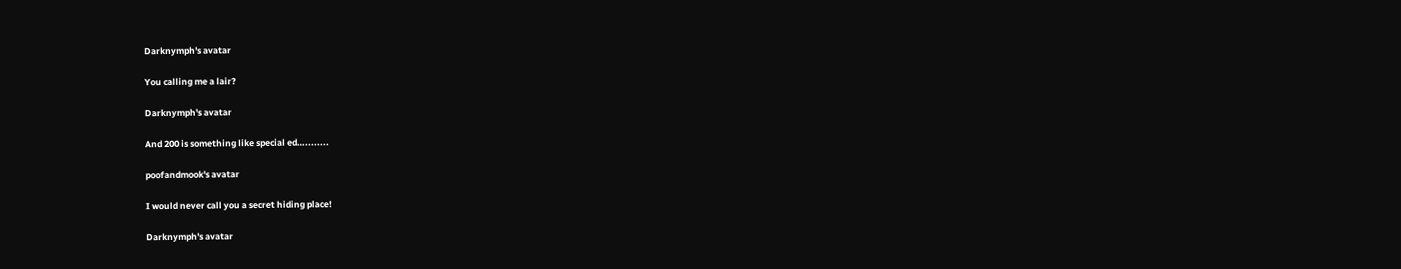Darknymph's avatar

You calling me a lair?

Darknymph's avatar

And 200 is something like special ed…........

poofandmook's avatar

I would never call you a secret hiding place!

Darknymph's avatar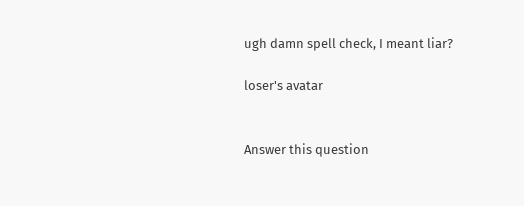ugh damn spell check, I meant liar?

loser's avatar


Answer this question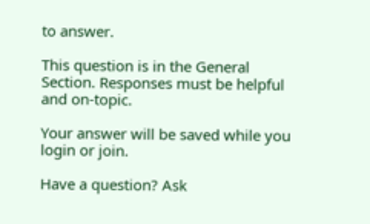to answer.

This question is in the General Section. Responses must be helpful and on-topic.

Your answer will be saved while you login or join.

Have a question? Ask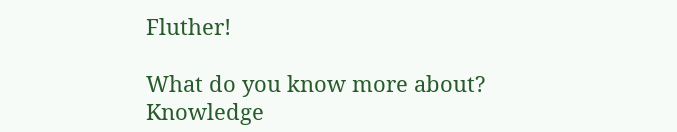Fluther!

What do you know more about?
Knowledge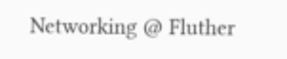Networking @ Fluther